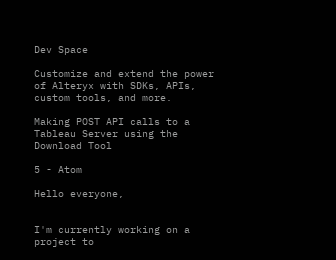Dev Space

Customize and extend the power of Alteryx with SDKs, APIs, custom tools, and more.

Making POST API calls to a Tableau Server using the Download Tool

5 - Atom

Hello everyone,


I'm currently working on a project to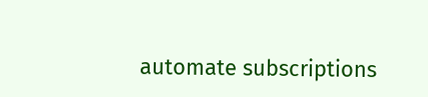automate subscriptions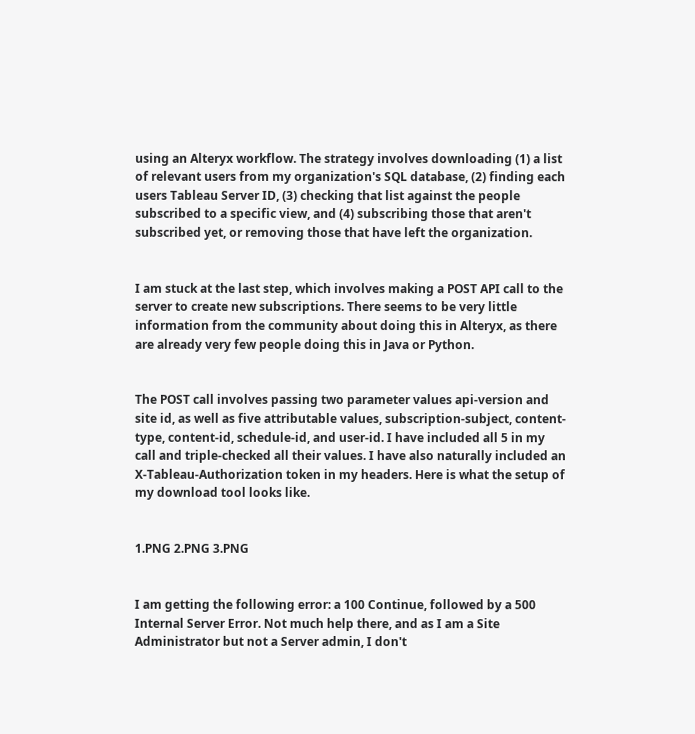using an Alteryx workflow. The strategy involves downloading (1) a list of relevant users from my organization's SQL database, (2) finding each users Tableau Server ID, (3) checking that list against the people subscribed to a specific view, and (4) subscribing those that aren't subscribed yet, or removing those that have left the organization.


I am stuck at the last step, which involves making a POST API call to the server to create new subscriptions. There seems to be very little information from the community about doing this in Alteryx, as there are already very few people doing this in Java or Python.


The POST call involves passing two parameter values api-version and site id, as well as five attributable values, subscription-subject, content-type, content-id, schedule-id, and user-id. I have included all 5 in my call and triple-checked all their values. I have also naturally included an X-Tableau-Authorization token in my headers. Here is what the setup of my download tool looks like.


1.PNG 2.PNG 3.PNG


I am getting the following error: a 100 Continue, followed by a 500 Internal Server Error. Not much help there, and as I am a Site Administrator but not a Server admin, I don't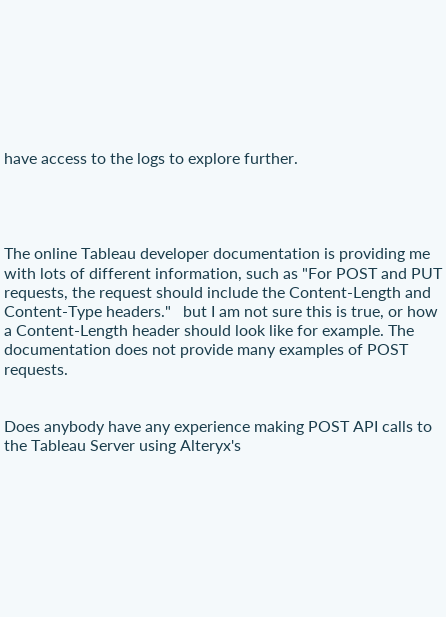have access to the logs to explore further.




The online Tableau developer documentation is providing me with lots of different information, such as "For POST and PUT requests, the request should include the Content-Length and Content-Type headers."   but I am not sure this is true, or how a Content-Length header should look like for example. The documentation does not provide many examples of POST requests.


Does anybody have any experience making POST API calls to the Tableau Server using Alteryx's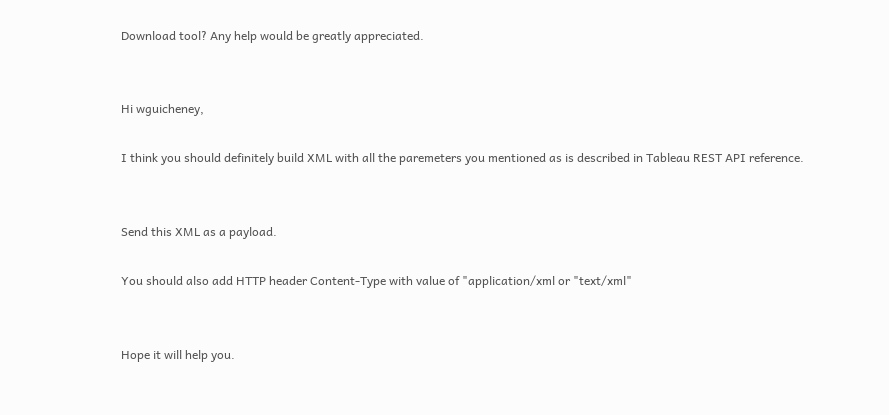Download tool? Any help would be greatly appreciated.


Hi wguicheney,

I think you should definitely build XML with all the paremeters you mentioned as is described in Tableau REST API reference.


Send this XML as a payload.

You should also add HTTP header Content-Type with value of "application/xml or "text/xml"


Hope it will help you.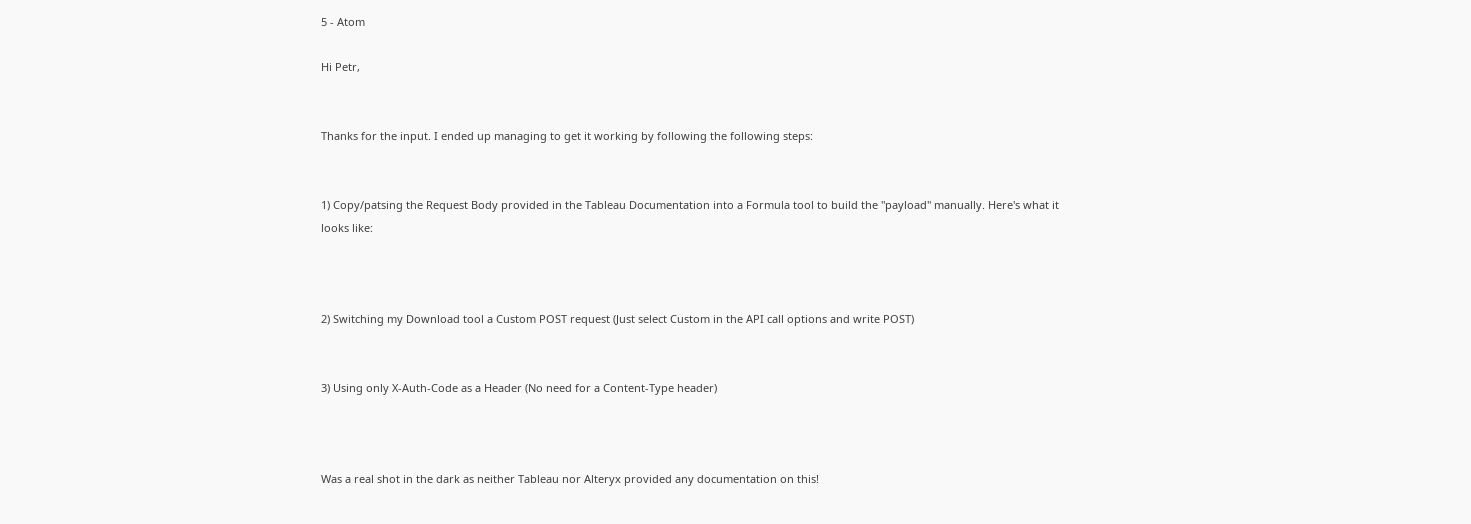5 - Atom

Hi Petr,


Thanks for the input. I ended up managing to get it working by following the following steps:


1) Copy/patsing the Request Body provided in the Tableau Documentation into a Formula tool to build the "payload" manually. Here's what it looks like:



2) Switching my Download tool a Custom POST request (Just select Custom in the API call options and write POST)


3) Using only X-Auth-Code as a Header (No need for a Content-Type header)



Was a real shot in the dark as neither Tableau nor Alteryx provided any documentation on this!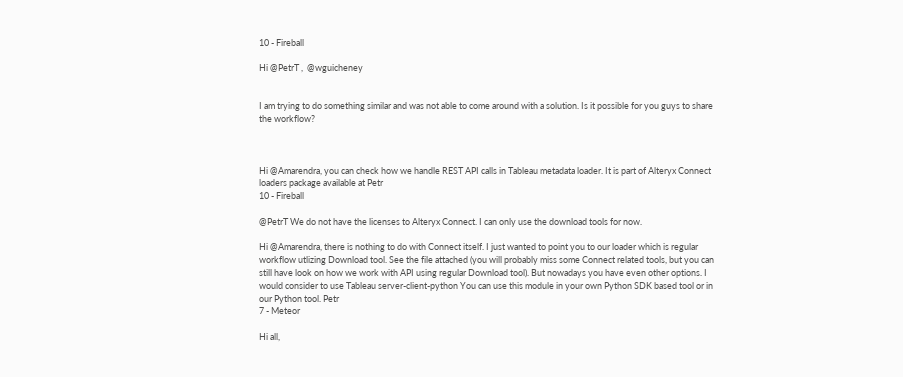10 - Fireball

Hi @PetrT ,  @wguicheney


I am trying to do something similar and was not able to come around with a solution. Is it possible for you guys to share the workflow?



Hi @Amarendra, you can check how we handle REST API calls in Tableau metadata loader. It is part of Alteryx Connect loaders package available at Petr
10 - Fireball

@PetrT We do not have the licenses to Alteryx Connect. I can only use the download tools for now.

Hi @Amarendra, there is nothing to do with Connect itself. I just wanted to point you to our loader which is regular workflow utlizing Download tool. See the file attached (you will probably miss some Connect related tools, but you can still have look on how we work with API using regular Download tool). But nowadays you have even other options. I would consider to use Tableau server-client-python You can use this module in your own Python SDK based tool or in our Python tool. Petr
7 - Meteor

Hi all,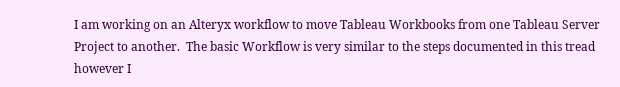I am working on an Alteryx workflow to move Tableau Workbooks from one Tableau Server Project to another.  The basic Workflow is very similar to the steps documented in this tread however I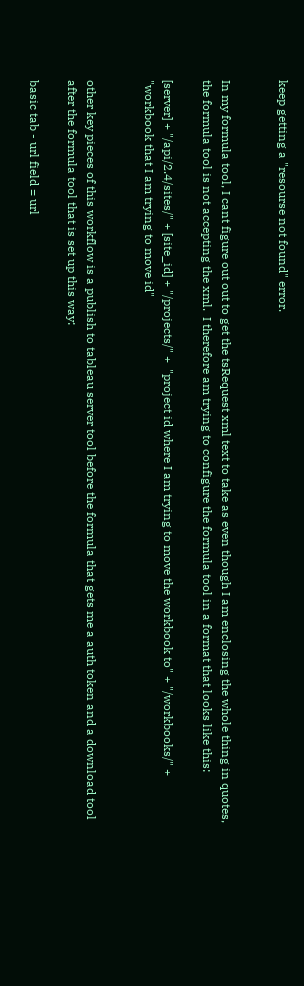keep getting a "resourse not found" error.


In my formula tool, I cant figure out out to get the tsRequest xml text to take as even though I am enclosing the whole thing in quotes, the formula tool is not accepting the xml.  I therefore am trying to configure the formula tool in a format that looks like this:

[server] + "/api/2.4/sites/" + [site_id] + "/projects/" +  "project id where I am trying to move the workbook to" + "/workbooks/" + "workbook that I am trying to move id"


other key pieces of this workflow is a publish to tableau server tool before the formula that gets me a auth token and a download tool after the formula tool that is set up this way:

basic tab - url field = url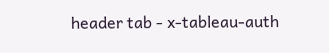header tab - x-tableau-auth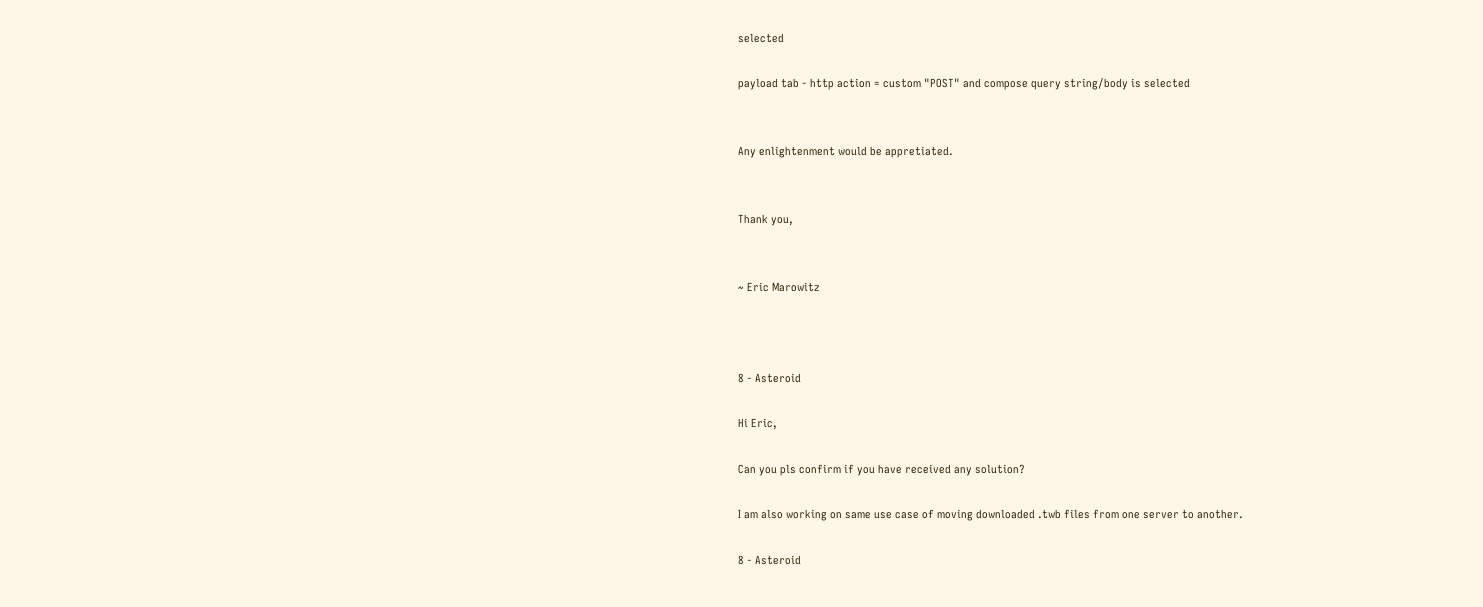selected

payload tab - http action = custom "POST" and compose query string/body is selected


Any enlightenment would be appretiated.


Thank you,


~ Eric Marowitz



8 - Asteroid

Hi Eric,

Can you pls confirm if you have received any solution?

I am also working on same use case of moving downloaded .twb files from one server to another.

8 - Asteroid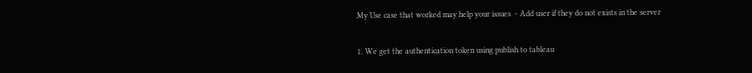My Use case that worked may help your issues  - Add user if they do not exists in the server

1. We get the authentication token using publish to tableau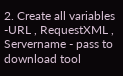2. Create all variables -URL , RequestXML , Servername - pass to download tool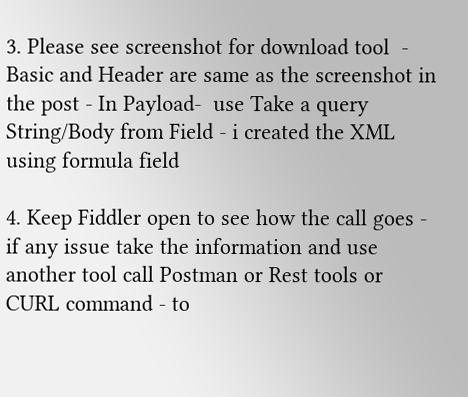3. Please see screenshot for download tool  - Basic and Header are same as the screenshot in the post - In Payload-  use Take a query String/Body from Field - i created the XML using formula field

4. Keep Fiddler open to see how the call goes - if any issue take the information and use another tool call Postman or Rest tools or CURL command - to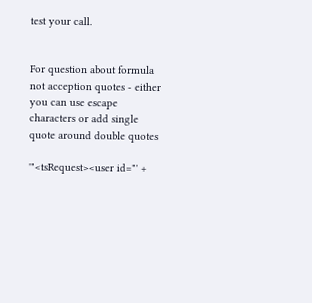test your call.


For question about formula not acception quotes - either you can use escape characters or add single quote around double quotes

'"<tsRequest><user id="' +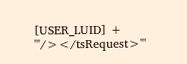[USER_LUID] + '"/></tsRequest>"'